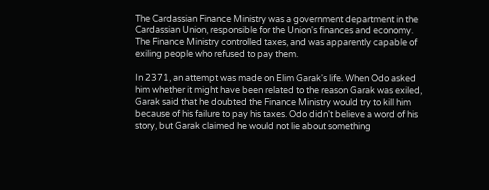The Cardassian Finance Ministry was a government department in the Cardassian Union, responsible for the Union's finances and economy. The Finance Ministry controlled taxes, and was apparently capable of exiling people who refused to pay them.

In 2371, an attempt was made on Elim Garak's life. When Odo asked him whether it might have been related to the reason Garak was exiled, Garak said that he doubted the Finance Ministry would try to kill him because of his failure to pay his taxes. Odo didn't believe a word of his story, but Garak claimed he would not lie about something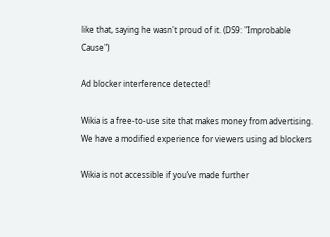like that, saying he wasn't proud of it. (DS9: "Improbable Cause")

Ad blocker interference detected!

Wikia is a free-to-use site that makes money from advertising. We have a modified experience for viewers using ad blockers

Wikia is not accessible if you’ve made further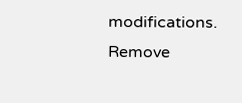modifications. Remove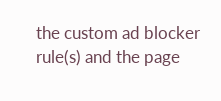the custom ad blocker rule(s) and the page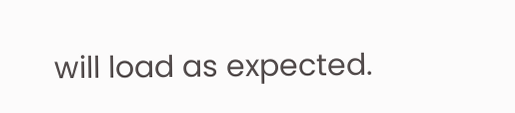will load as expected.